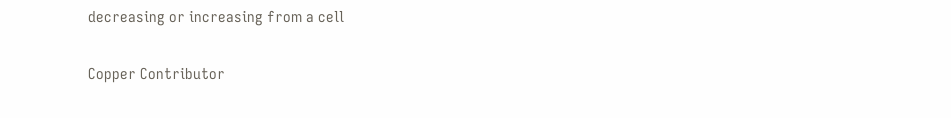decreasing or increasing from a cell

Copper Contributor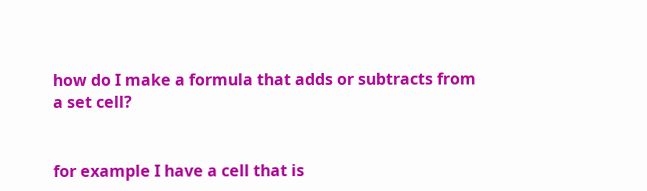how do I make a formula that adds or subtracts from a set cell?


for example I have a cell that is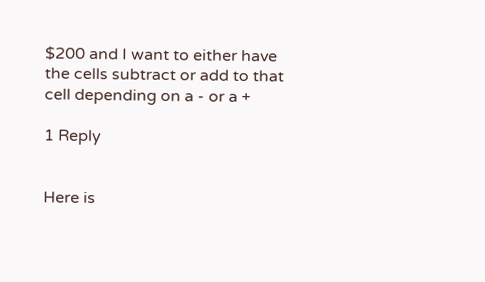$200 and I want to either have the cells subtract or add to that cell depending on a - or a +

1 Reply


Here is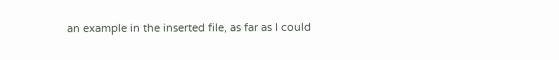an example in the inserted file, as far as I could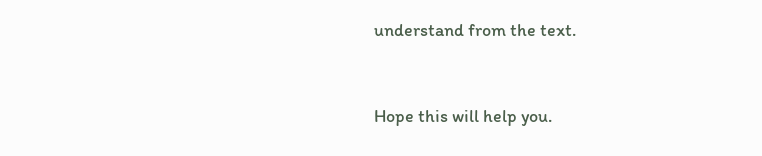understand from the text.


Hope this will help you.